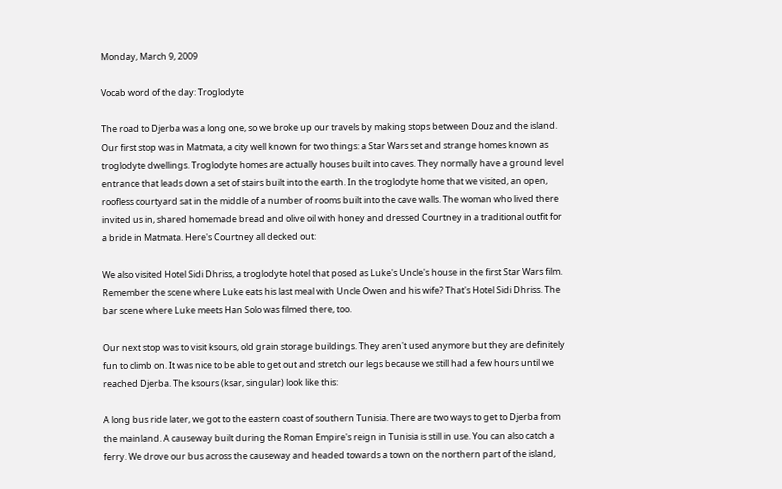Monday, March 9, 2009

Vocab word of the day: Troglodyte

The road to Djerba was a long one, so we broke up our travels by making stops between Douz and the island. Our first stop was in Matmata, a city well known for two things: a Star Wars set and strange homes known as troglodyte dwellings. Troglodyte homes are actually houses built into caves. They normally have a ground level entrance that leads down a set of stairs built into the earth. In the troglodyte home that we visited, an open, roofless courtyard sat in the middle of a number of rooms built into the cave walls. The woman who lived there invited us in, shared homemade bread and olive oil with honey and dressed Courtney in a traditional outfit for a bride in Matmata. Here's Courtney all decked out:

We also visited Hotel Sidi Dhriss, a troglodyte hotel that posed as Luke's Uncle's house in the first Star Wars film. Remember the scene where Luke eats his last meal with Uncle Owen and his wife? That's Hotel Sidi Dhriss. The bar scene where Luke meets Han Solo was filmed there, too.

Our next stop was to visit ksours, old grain storage buildings. They aren't used anymore but they are definitely fun to climb on. It was nice to be able to get out and stretch our legs because we still had a few hours until we reached Djerba. The ksours (ksar, singular) look like this:

A long bus ride later, we got to the eastern coast of southern Tunisia. There are two ways to get to Djerba from the mainland. A causeway built during the Roman Empire's reign in Tunisia is still in use. You can also catch a ferry. We drove our bus across the causeway and headed towards a town on the northern part of the island,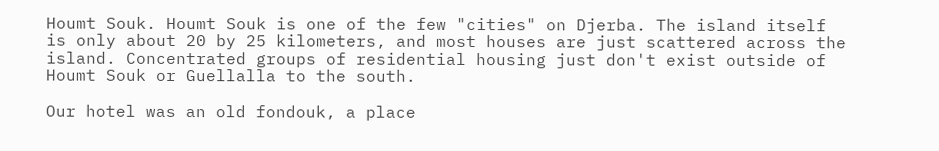Houmt Souk. Houmt Souk is one of the few "cities" on Djerba. The island itself is only about 20 by 25 kilometers, and most houses are just scattered across the island. Concentrated groups of residential housing just don't exist outside of Houmt Souk or Guellalla to the south.

Our hotel was an old fondouk, a place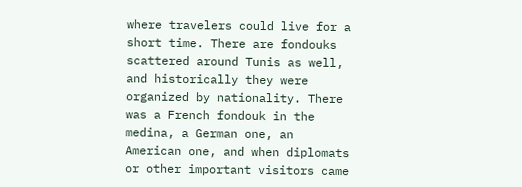where travelers could live for a short time. There are fondouks scattered around Tunis as well, and historically they were organized by nationality. There was a French fondouk in the medina, a German one, an American one, and when diplomats or other important visitors came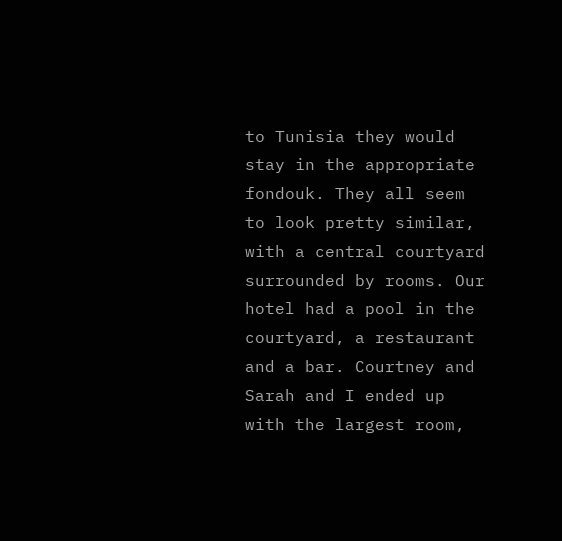to Tunisia they would stay in the appropriate fondouk. They all seem to look pretty similar, with a central courtyard surrounded by rooms. Our hotel had a pool in the courtyard, a restaurant and a bar. Courtney and Sarah and I ended up with the largest room,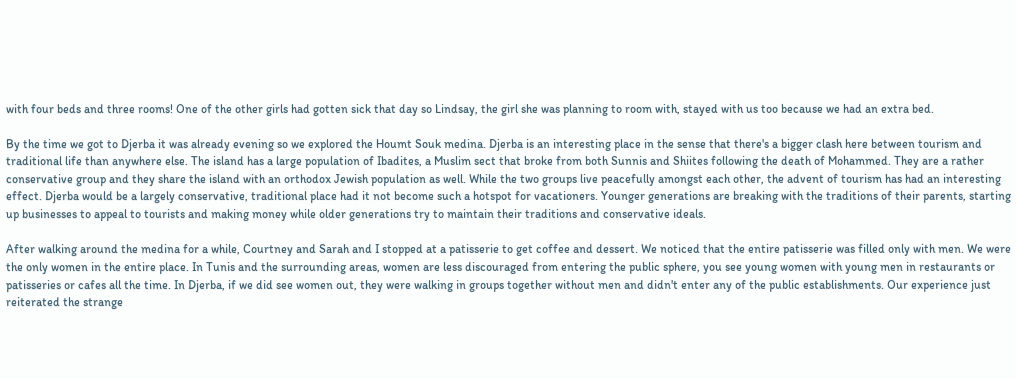with four beds and three rooms! One of the other girls had gotten sick that day so Lindsay, the girl she was planning to room with, stayed with us too because we had an extra bed.

By the time we got to Djerba it was already evening so we explored the Houmt Souk medina. Djerba is an interesting place in the sense that there's a bigger clash here between tourism and traditional life than anywhere else. The island has a large population of Ibadites, a Muslim sect that broke from both Sunnis and Shiites following the death of Mohammed. They are a rather conservative group and they share the island with an orthodox Jewish population as well. While the two groups live peacefully amongst each other, the advent of tourism has had an interesting effect. Djerba would be a largely conservative, traditional place had it not become such a hotspot for vacationers. Younger generations are breaking with the traditions of their parents, starting up businesses to appeal to tourists and making money while older generations try to maintain their traditions and conservative ideals.

After walking around the medina for a while, Courtney and Sarah and I stopped at a patisserie to get coffee and dessert. We noticed that the entire patisserie was filled only with men. We were the only women in the entire place. In Tunis and the surrounding areas, women are less discouraged from entering the public sphere, you see young women with young men in restaurants or patisseries or cafes all the time. In Djerba, if we did see women out, they were walking in groups together without men and didn't enter any of the public establishments. Our experience just reiterated the strange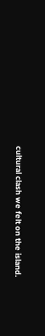cultural clash we felt on the island.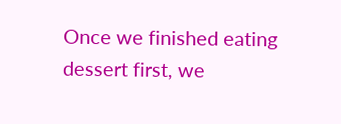Once we finished eating dessert first, we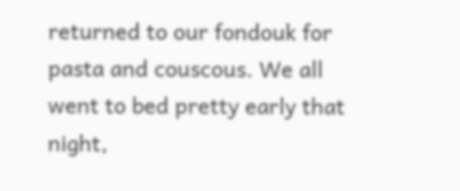returned to our fondouk for pasta and couscous. We all went to bed pretty early that night,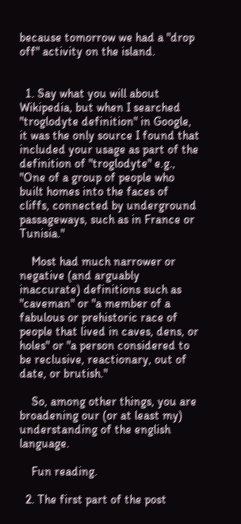because tomorrow we had a "drop off" activity on the island.


  1. Say what you will about Wikipedia, but when I searched "troglodyte definition" in Google, it was the only source I found that included your usage as part of the definition of "troglodyte" e.g., "One of a group of people who built homes into the faces of cliffs, connected by underground passageways, such as in France or Tunisia."

    Most had much narrower or negative (and arguably inaccurate) definitions such as "caveman" or "a member of a fabulous or prehistoric race of people that lived in caves, dens, or holes" or "a person considered to be reclusive, reactionary, out of date, or brutish."

    So, among other things, you are broadening our (or at least my) understanding of the english language.

    Fun reading.

  2. The first part of the post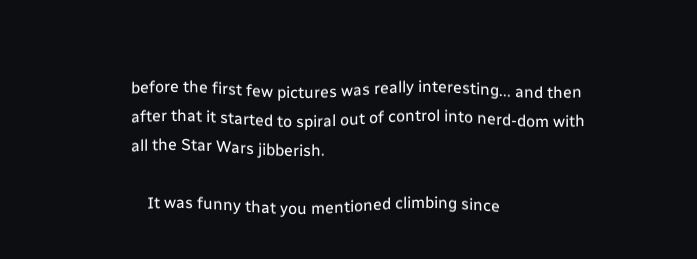before the first few pictures was really interesting... and then after that it started to spiral out of control into nerd-dom with all the Star Wars jibberish.

    It was funny that you mentioned climbing since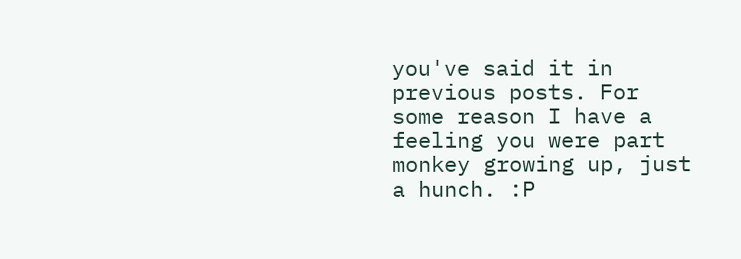you've said it in previous posts. For some reason I have a feeling you were part monkey growing up, just a hunch. :P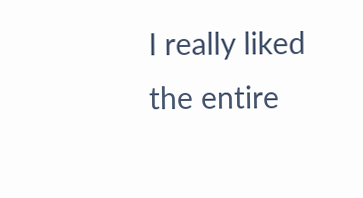I really liked the entire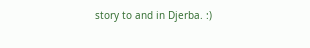story to and in Djerba. :)